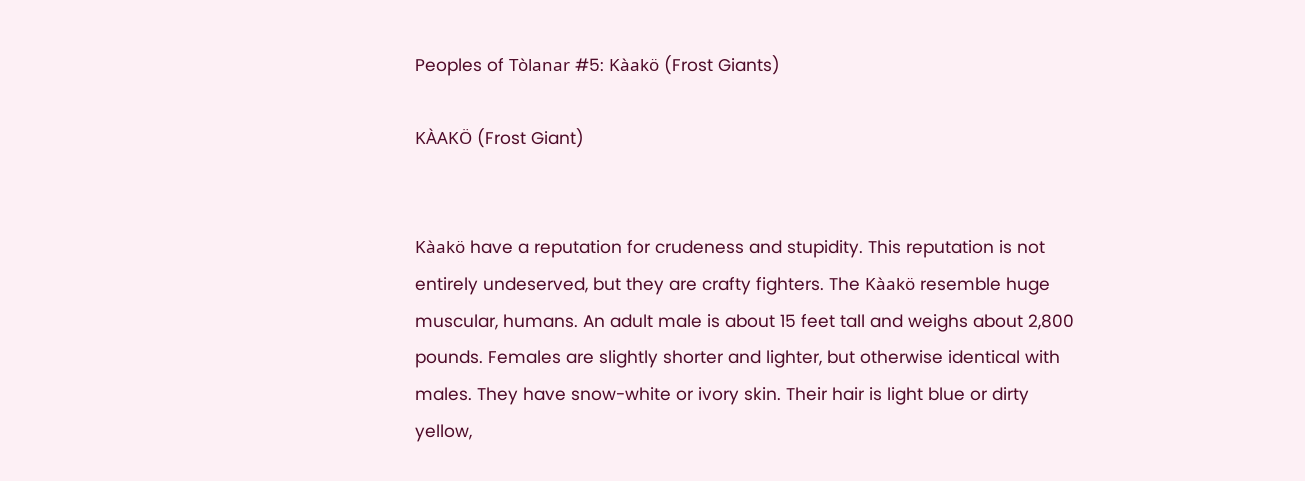Peoples of Tòlanar #5: Kàakö (Frost Giants)

KÀAKÖ (Frost Giant)


Kàakö have a reputation for crudeness and stupidity. This reputation is not entirely undeserved, but they are crafty fighters. The Kàakö resemble huge muscular, humans. An adult male is about 15 feet tall and weighs about 2,800 pounds. Females are slightly shorter and lighter, but otherwise identical with males. They have snow-white or ivory skin. Their hair is light blue or dirty yellow,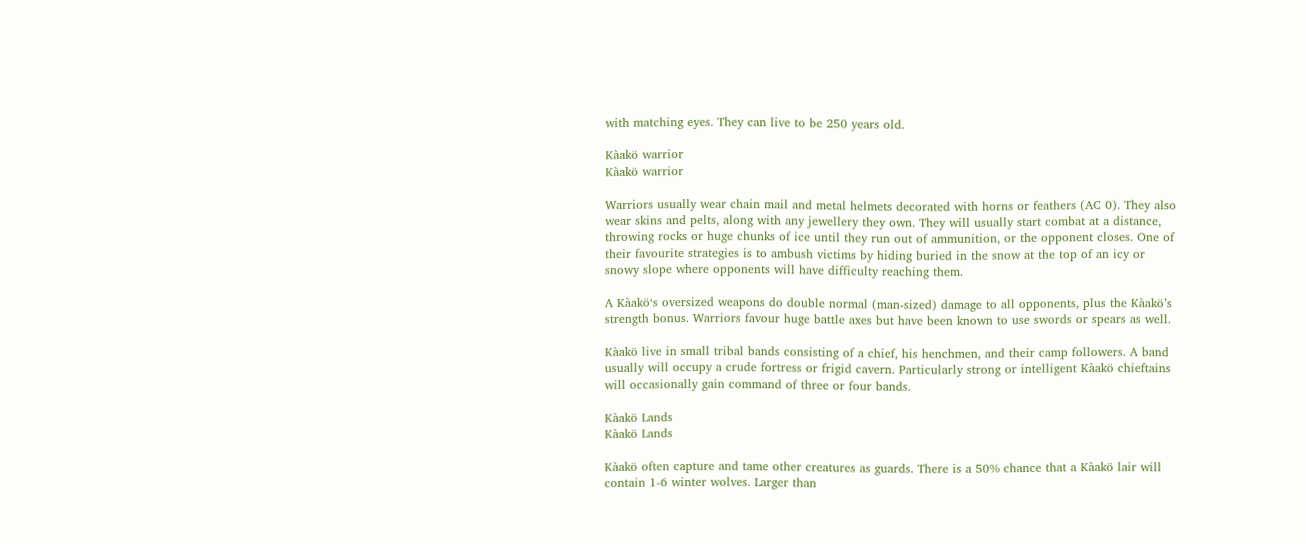with matching eyes. They can live to be 250 years old.

Kàakö warrior
Kàakö warrior

Warriors usually wear chain mail and metal helmets decorated with horns or feathers (AC 0). They also wear skins and pelts, along with any jewellery they own. They will usually start combat at a distance, throwing rocks or huge chunks of ice until they run out of ammunition, or the opponent closes. One of their favourite strategies is to ambush victims by hiding buried in the snow at the top of an icy or snowy slope where opponents will have difficulty reaching them.

A Kàakö‘s oversized weapons do double normal (man-sized) damage to all opponents, plus the Kàakö’s strength bonus. Warriors favour huge battle axes but have been known to use swords or spears as well.

Kàakö live in small tribal bands consisting of a chief, his henchmen, and their camp followers. A band usually will occupy a crude fortress or frigid cavern. Particularly strong or intelligent Kàakö chieftains will occasionally gain command of three or four bands.

Kàakö Lands
Kàakö Lands

Kàakö often capture and tame other creatures as guards. There is a 50% chance that a Kàakö lair will contain 1-6 winter wolves. Larger than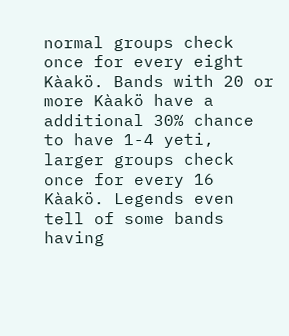normal groups check once for every eight Kàakö. Bands with 20 or more Kàakö have a additional 30% chance to have 1-4 yeti, larger groups check once for every 16 Kàakö. Legends even tell of some bands having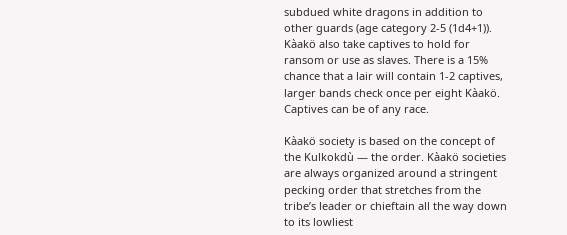subdued white dragons in addition to other guards (age category 2-5 (1d4+1)). Kàakö also take captives to hold for ransom or use as slaves. There is a 15% chance that a lair will contain 1-2 captives, larger bands check once per eight Kàakö. Captives can be of any race.

Kàakö society is based on the concept of the Kulkokdù — the order. Kàakö societies are always organized around a stringent pecking order that stretches from the tribe’s leader or chieftain all the way down to its lowliest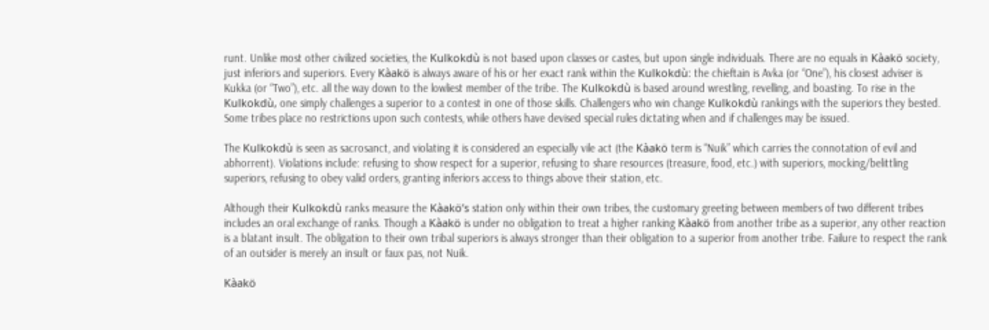runt. Unlike most other civilized societies, the Kulkokdù is not based upon classes or castes, but upon single individuals. There are no equals in Kàakö society, just inferiors and superiors. Every Kàakö is always aware of his or her exact rank within the Kulkokdù: the chieftain is Avka (or “One”), his closest adviser is Kukka (or “Two”), etc. all the way down to the lowliest member of the tribe. The Kulkokdù is based around wrestling, revelling, and boasting. To rise in the Kulkokdù, one simply challenges a superior to a contest in one of those skills. Challengers who win change Kulkokdù rankings with the superiors they bested. Some tribes place no restrictions upon such contests, while others have devised special rules dictating when and if challenges may be issued.

The Kulkokdù is seen as sacrosanct, and violating it is considered an especially vile act (the Kàakö term is “Nuik” which carries the connotation of evil and abhorrent). Violations include: refusing to show respect for a superior, refusing to share resources (treasure, food, etc.) with superiors, mocking/belittling superiors, refusing to obey valid orders, granting inferiors access to things above their station, etc.

Although their Kulkokdù ranks measure the Kàakö’s station only within their own tribes, the customary greeting between members of two different tribes includes an oral exchange of ranks. Though a Kàakö is under no obligation to treat a higher ranking Kàakö from another tribe as a superior, any other reaction is a blatant insult. The obligation to their own tribal superiors is always stronger than their obligation to a superior from another tribe. Failure to respect the rank of an outsider is merely an insult or faux pas, not Nuik.

Kàakö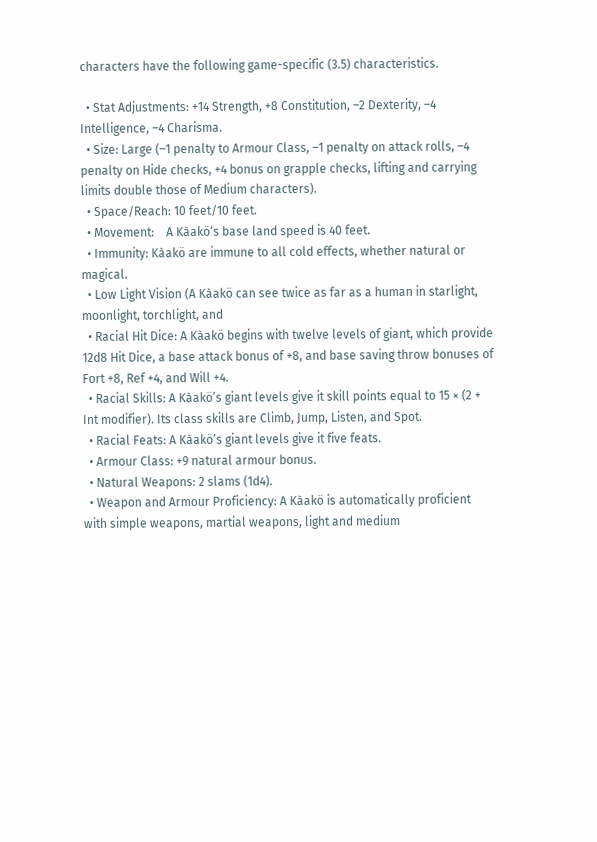characters have the following game-specific (3.5) characteristics.

  • Stat Adjustments: +14 Strength, +8 Constitution, –2 Dexterity, –4 Intelligence, –4 Charisma.
  • Size: Large (–1 penalty to Armour Class, –1 penalty on attack rolls, –4 penalty on Hide checks, +4 bonus on grapple checks, lifting and carrying limits double those of Medium characters).
  • Space/Reach: 10 feet/10 feet.
  • Movement:    A Kàakö‘s base land speed is 40 feet.
  • Immunity: Kàakö are immune to all cold effects, whether natural or magical.
  • Low Light Vision (A Kàakö can see twice as far as a human in starlight, moonlight, torchlight, and
  • Racial Hit Dice: A Kàakö begins with twelve levels of giant, which provide 12d8 Hit Dice, a base attack bonus of +8, and base saving throw bonuses of Fort +8, Ref +4, and Will +4.
  • Racial Skills: A Kàakö’s giant levels give it skill points equal to 15 × (2 + Int modifier). Its class skills are Climb, Jump, Listen, and Spot.
  • Racial Feats: A Kàakö’s giant levels give it five feats.
  • Armour Class: +9 natural armour bonus.
  • Natural Weapons: 2 slams (1d4).
  • Weapon and Armour Proficiency: A Kàakö is automatically proficient with simple weapons, martial weapons, light and medium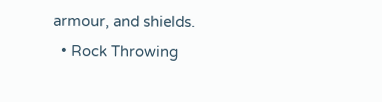armour, and shields.
  • Rock Throwing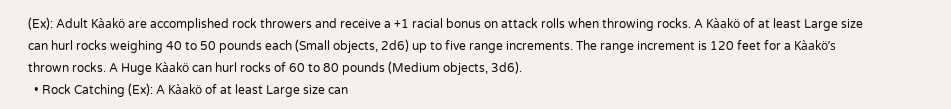(Ex): Adult Kàakö are accomplished rock throwers and receive a +1 racial bonus on attack rolls when throwing rocks. A Kàakö of at least Large size can hurl rocks weighing 40 to 50 pounds each (Small objects, 2d6) up to five range increments. The range increment is 120 feet for a Kàakö’s thrown rocks. A Huge Kàakö can hurl rocks of 60 to 80 pounds (Medium objects, 3d6).
  • Rock Catching (Ex): A Kàakö of at least Large size can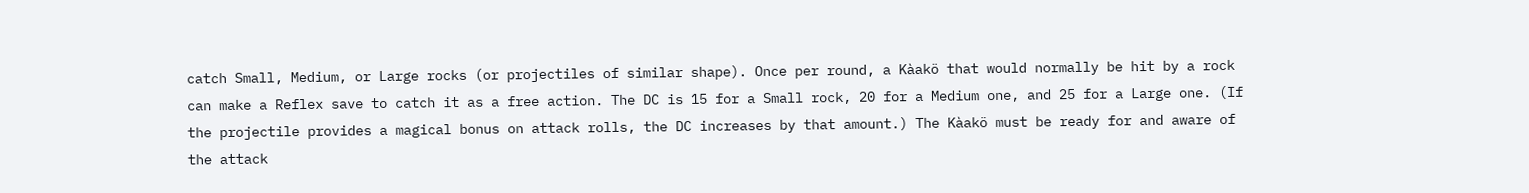catch Small, Medium, or Large rocks (or projectiles of similar shape). Once per round, a Kàakö that would normally be hit by a rock can make a Reflex save to catch it as a free action. The DC is 15 for a Small rock, 20 for a Medium one, and 25 for a Large one. (If the projectile provides a magical bonus on attack rolls, the DC increases by that amount.) The Kàakö must be ready for and aware of the attack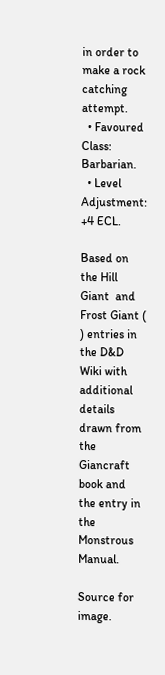in order to make a rock catching attempt.
  • Favoured Class: Barbarian.
  • Level Adjustment: +4 ECL.

Based on the Hill Giant  and Frost Giant ( ) entries in the D&D Wiki with additional details drawn from the Giancraft book and the entry in the Monstrous Manual.

Source for image.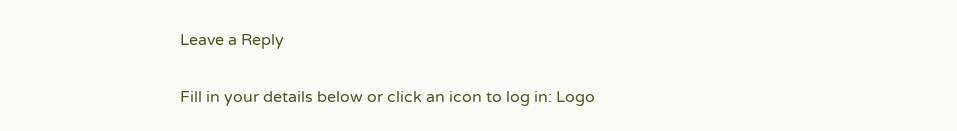Leave a Reply

Fill in your details below or click an icon to log in: Logo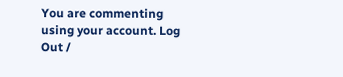You are commenting using your account. Log Out /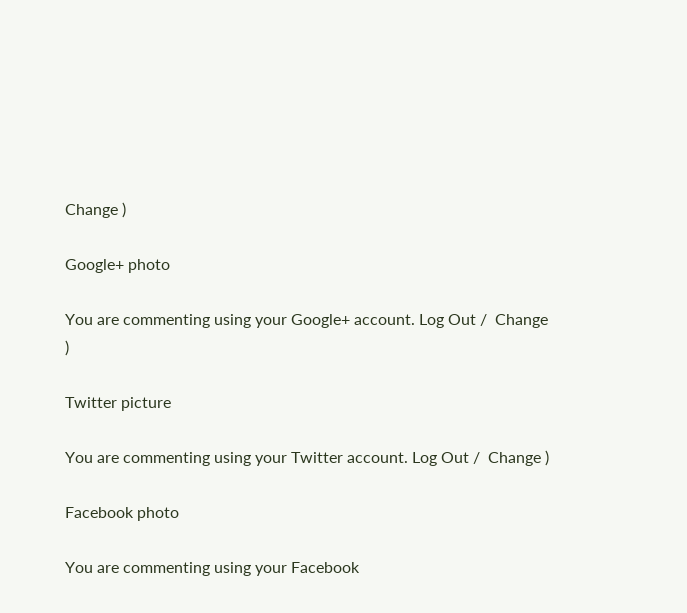Change )

Google+ photo

You are commenting using your Google+ account. Log Out /  Change )

Twitter picture

You are commenting using your Twitter account. Log Out /  Change )

Facebook photo

You are commenting using your Facebook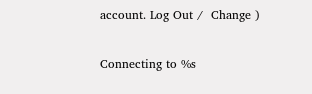account. Log Out /  Change )


Connecting to %s